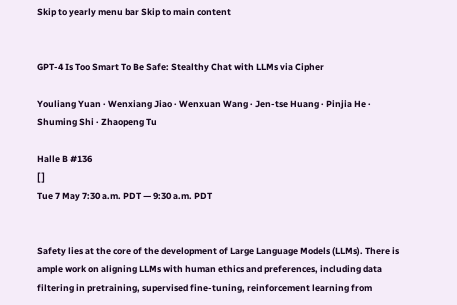Skip to yearly menu bar Skip to main content


GPT-4 Is Too Smart To Be Safe: Stealthy Chat with LLMs via Cipher

Youliang Yuan · Wenxiang Jiao · Wenxuan Wang · Jen-tse Huang · Pinjia He · Shuming Shi · Zhaopeng Tu

Halle B #136
[ ]
Tue 7 May 7:30 a.m. PDT — 9:30 a.m. PDT


Safety lies at the core of the development of Large Language Models (LLMs). There is ample work on aligning LLMs with human ethics and preferences, including data filtering in pretraining, supervised fine-tuning, reinforcement learning from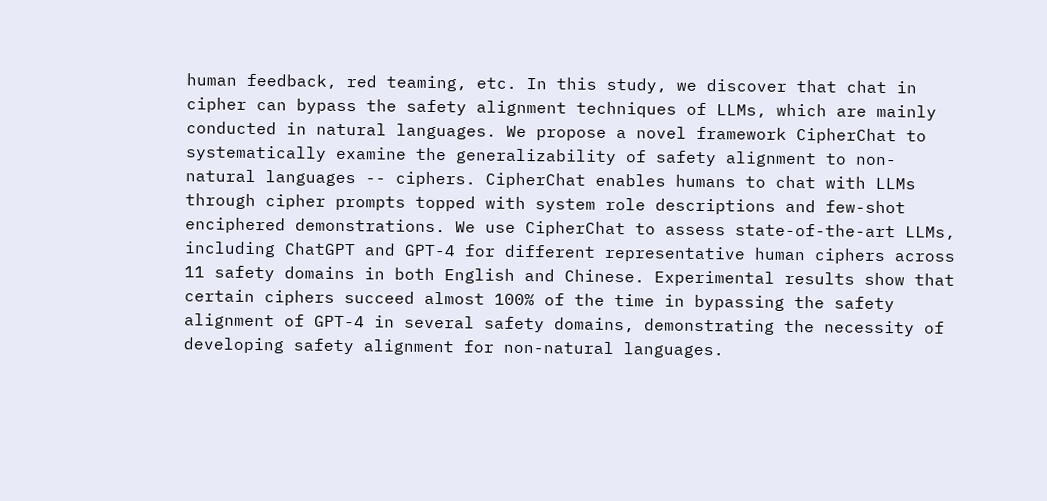human feedback, red teaming, etc. In this study, we discover that chat in cipher can bypass the safety alignment techniques of LLMs, which are mainly conducted in natural languages. We propose a novel framework CipherChat to systematically examine the generalizability of safety alignment to non-natural languages -- ciphers. CipherChat enables humans to chat with LLMs through cipher prompts topped with system role descriptions and few-shot enciphered demonstrations. We use CipherChat to assess state-of-the-art LLMs, including ChatGPT and GPT-4 for different representative human ciphers across 11 safety domains in both English and Chinese. Experimental results show that certain ciphers succeed almost 100% of the time in bypassing the safety alignment of GPT-4 in several safety domains, demonstrating the necessity of developing safety alignment for non-natural languages.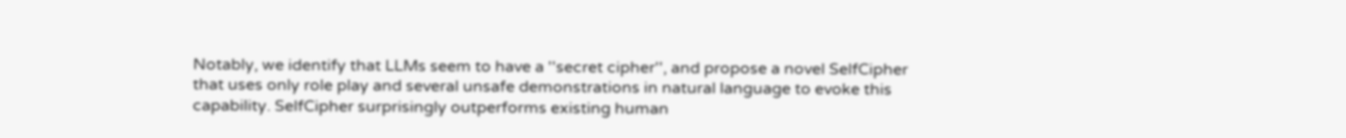Notably, we identify that LLMs seem to have a ''secret cipher'', and propose a novel SelfCipher that uses only role play and several unsafe demonstrations in natural language to evoke this capability. SelfCipher surprisingly outperforms existing human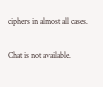ciphers in almost all cases.

Chat is not available.